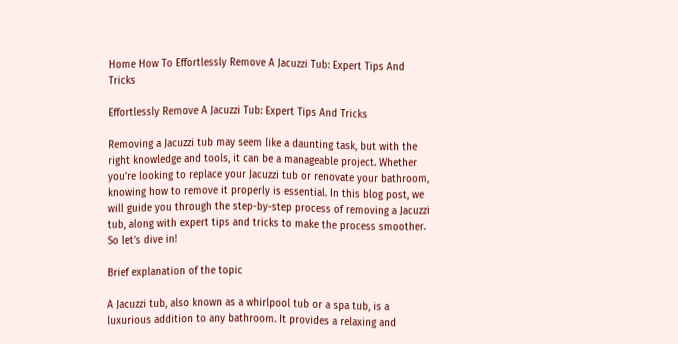Home How To Effortlessly Remove A Jacuzzi Tub: Expert Tips And Tricks

Effortlessly Remove A Jacuzzi Tub: Expert Tips And Tricks

Removing a Jacuzzi tub may seem like a daunting task, but with the right knowledge and tools, it can be a manageable project. Whether you’re looking to replace your Jacuzzi tub or renovate your bathroom, knowing how to remove it properly is essential. In this blog post, we will guide you through the step-by-step process of removing a Jacuzzi tub, along with expert tips and tricks to make the process smoother. So let’s dive in!

Brief explanation of the topic

A Jacuzzi tub, also known as a whirlpool tub or a spa tub, is a luxurious addition to any bathroom. It provides a relaxing and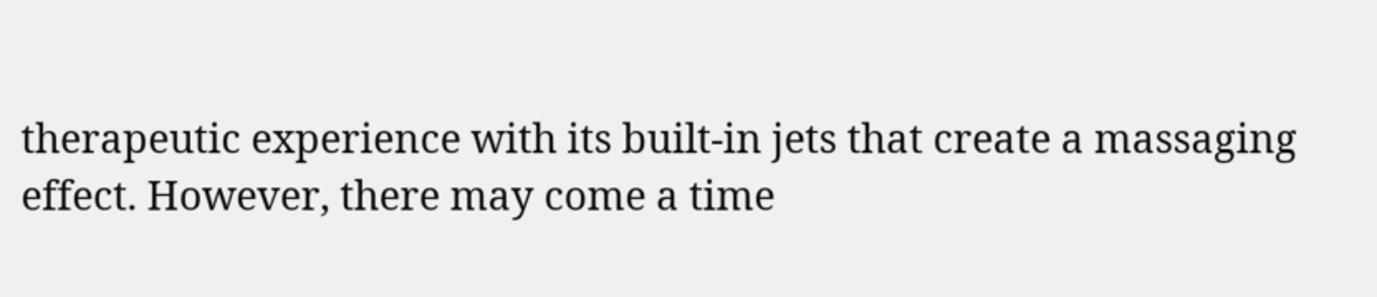therapeutic experience with its built-in jets that create a massaging effect. However, there may come a time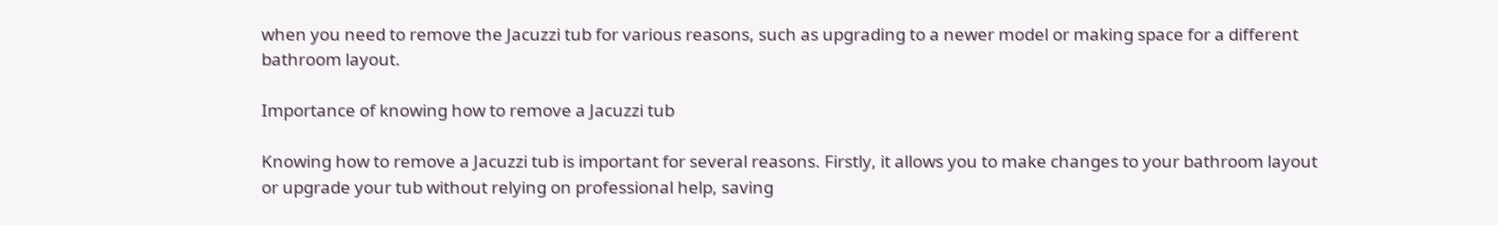when you need to remove the Jacuzzi tub for various reasons, such as upgrading to a newer model or making space for a different bathroom layout.

Importance of knowing how to remove a Jacuzzi tub

Knowing how to remove a Jacuzzi tub is important for several reasons. Firstly, it allows you to make changes to your bathroom layout or upgrade your tub without relying on professional help, saving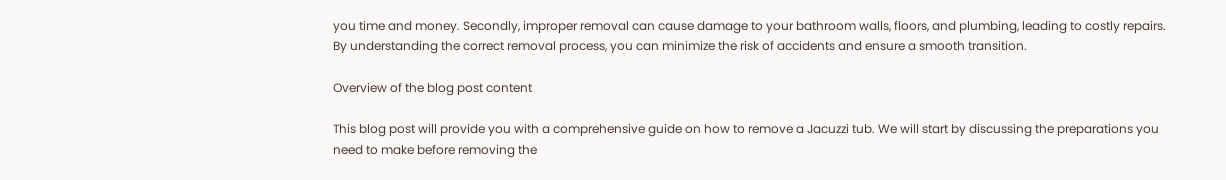you time and money. Secondly, improper removal can cause damage to your bathroom walls, floors, and plumbing, leading to costly repairs. By understanding the correct removal process, you can minimize the risk of accidents and ensure a smooth transition.

Overview of the blog post content

This blog post will provide you with a comprehensive guide on how to remove a Jacuzzi tub. We will start by discussing the preparations you need to make before removing the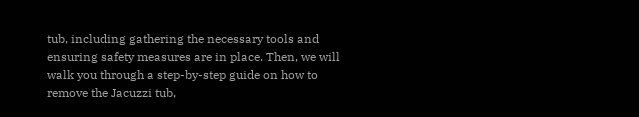tub, including gathering the necessary tools and ensuring safety measures are in place. Then, we will walk you through a step-by-step guide on how to remove the Jacuzzi tub,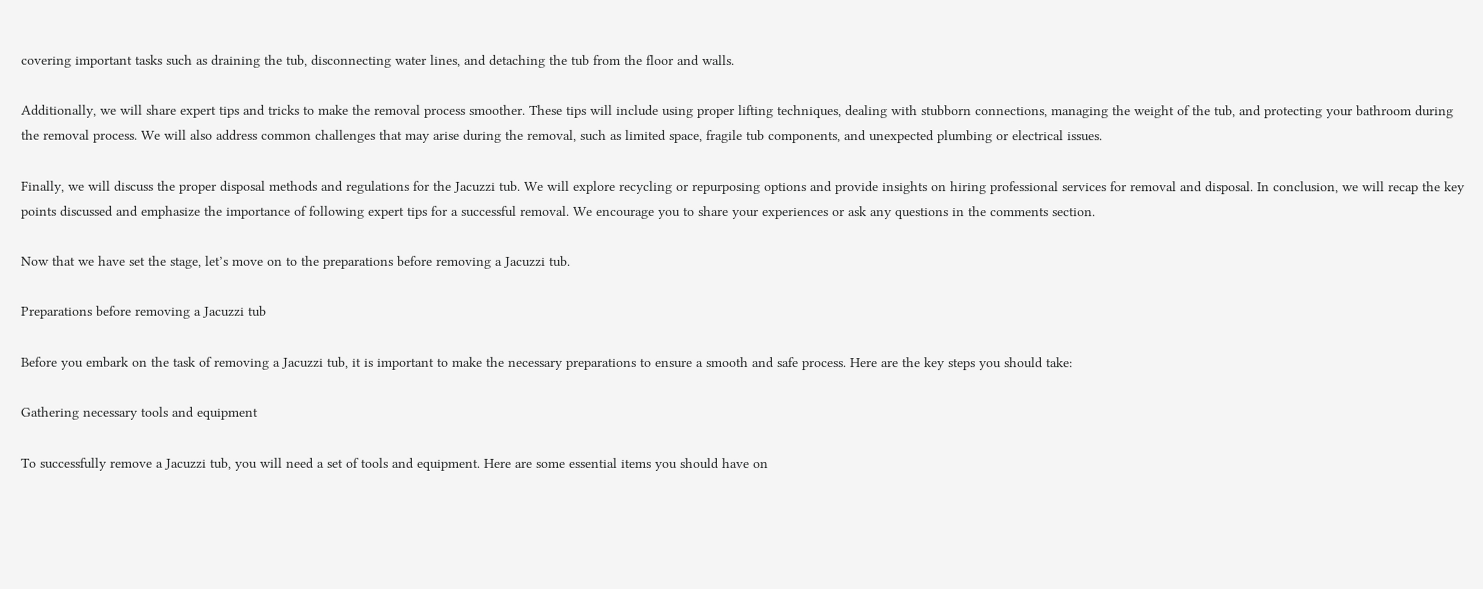covering important tasks such as draining the tub, disconnecting water lines, and detaching the tub from the floor and walls.

Additionally, we will share expert tips and tricks to make the removal process smoother. These tips will include using proper lifting techniques, dealing with stubborn connections, managing the weight of the tub, and protecting your bathroom during the removal process. We will also address common challenges that may arise during the removal, such as limited space, fragile tub components, and unexpected plumbing or electrical issues.

Finally, we will discuss the proper disposal methods and regulations for the Jacuzzi tub. We will explore recycling or repurposing options and provide insights on hiring professional services for removal and disposal. In conclusion, we will recap the key points discussed and emphasize the importance of following expert tips for a successful removal. We encourage you to share your experiences or ask any questions in the comments section.

Now that we have set the stage, let’s move on to the preparations before removing a Jacuzzi tub.

Preparations before removing a Jacuzzi tub

Before you embark on the task of removing a Jacuzzi tub, it is important to make the necessary preparations to ensure a smooth and safe process. Here are the key steps you should take:

Gathering necessary tools and equipment

To successfully remove a Jacuzzi tub, you will need a set of tools and equipment. Here are some essential items you should have on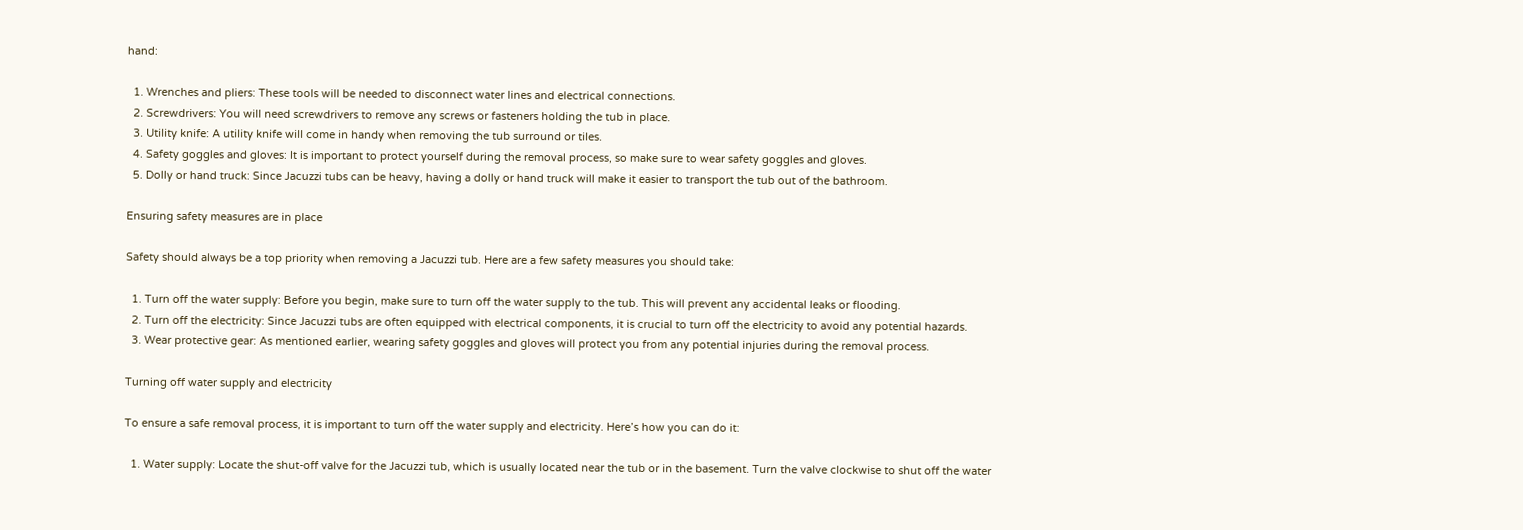hand:

  1. Wrenches and pliers: These tools will be needed to disconnect water lines and electrical connections.
  2. Screwdrivers: You will need screwdrivers to remove any screws or fasteners holding the tub in place.
  3. Utility knife: A utility knife will come in handy when removing the tub surround or tiles.
  4. Safety goggles and gloves: It is important to protect yourself during the removal process, so make sure to wear safety goggles and gloves.
  5. Dolly or hand truck: Since Jacuzzi tubs can be heavy, having a dolly or hand truck will make it easier to transport the tub out of the bathroom.

Ensuring safety measures are in place

Safety should always be a top priority when removing a Jacuzzi tub. Here are a few safety measures you should take:

  1. Turn off the water supply: Before you begin, make sure to turn off the water supply to the tub. This will prevent any accidental leaks or flooding.
  2. Turn off the electricity: Since Jacuzzi tubs are often equipped with electrical components, it is crucial to turn off the electricity to avoid any potential hazards.
  3. Wear protective gear: As mentioned earlier, wearing safety goggles and gloves will protect you from any potential injuries during the removal process.

Turning off water supply and electricity

To ensure a safe removal process, it is important to turn off the water supply and electricity. Here’s how you can do it:

  1. Water supply: Locate the shut-off valve for the Jacuzzi tub, which is usually located near the tub or in the basement. Turn the valve clockwise to shut off the water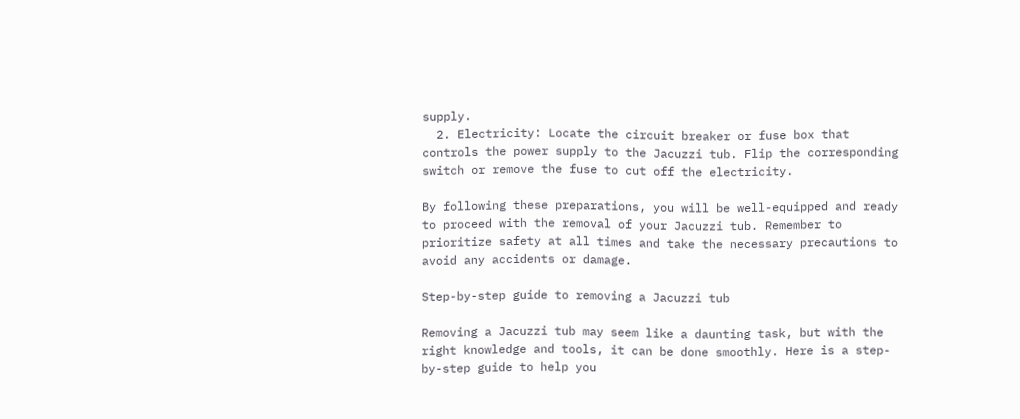supply.
  2. Electricity: Locate the circuit breaker or fuse box that controls the power supply to the Jacuzzi tub. Flip the corresponding switch or remove the fuse to cut off the electricity.

By following these preparations, you will be well-equipped and ready to proceed with the removal of your Jacuzzi tub. Remember to prioritize safety at all times and take the necessary precautions to avoid any accidents or damage.

Step-by-step guide to removing a Jacuzzi tub

Removing a Jacuzzi tub may seem like a daunting task, but with the right knowledge and tools, it can be done smoothly. Here is a step-by-step guide to help you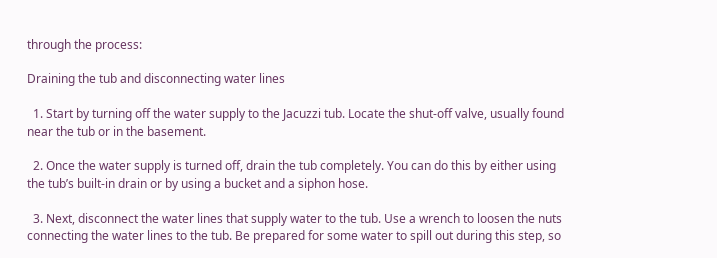through the process:

Draining the tub and disconnecting water lines

  1. Start by turning off the water supply to the Jacuzzi tub. Locate the shut-off valve, usually found near the tub or in the basement.

  2. Once the water supply is turned off, drain the tub completely. You can do this by either using the tub’s built-in drain or by using a bucket and a siphon hose.

  3. Next, disconnect the water lines that supply water to the tub. Use a wrench to loosen the nuts connecting the water lines to the tub. Be prepared for some water to spill out during this step, so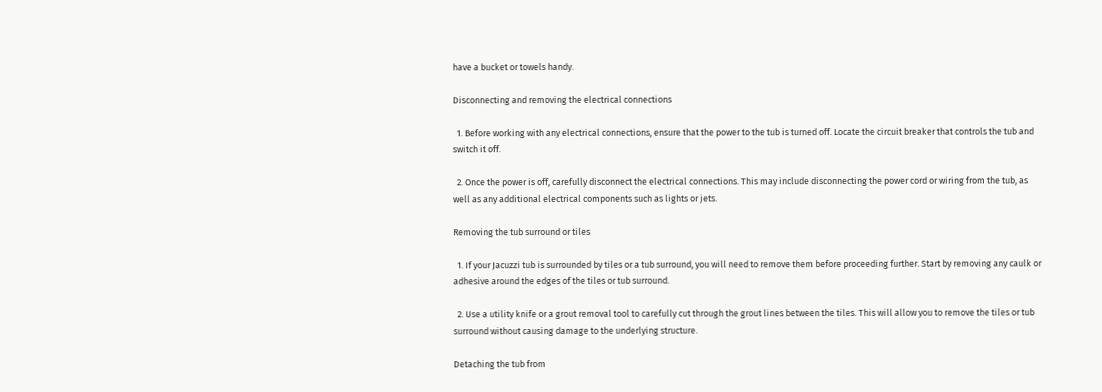have a bucket or towels handy.

Disconnecting and removing the electrical connections

  1. Before working with any electrical connections, ensure that the power to the tub is turned off. Locate the circuit breaker that controls the tub and switch it off.

  2. Once the power is off, carefully disconnect the electrical connections. This may include disconnecting the power cord or wiring from the tub, as well as any additional electrical components such as lights or jets.

Removing the tub surround or tiles

  1. If your Jacuzzi tub is surrounded by tiles or a tub surround, you will need to remove them before proceeding further. Start by removing any caulk or adhesive around the edges of the tiles or tub surround.

  2. Use a utility knife or a grout removal tool to carefully cut through the grout lines between the tiles. This will allow you to remove the tiles or tub surround without causing damage to the underlying structure.

Detaching the tub from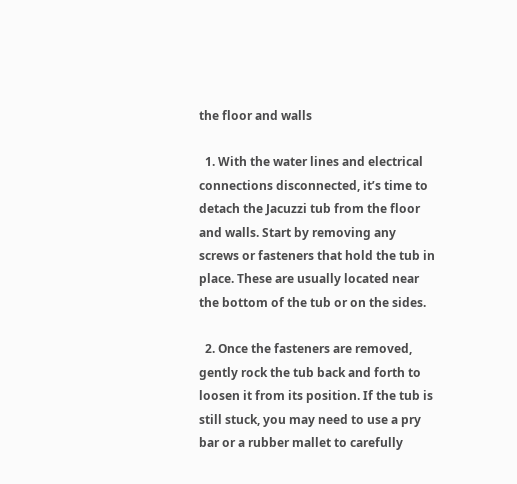the floor and walls

  1. With the water lines and electrical connections disconnected, it’s time to detach the Jacuzzi tub from the floor and walls. Start by removing any screws or fasteners that hold the tub in place. These are usually located near the bottom of the tub or on the sides.

  2. Once the fasteners are removed, gently rock the tub back and forth to loosen it from its position. If the tub is still stuck, you may need to use a pry bar or a rubber mallet to carefully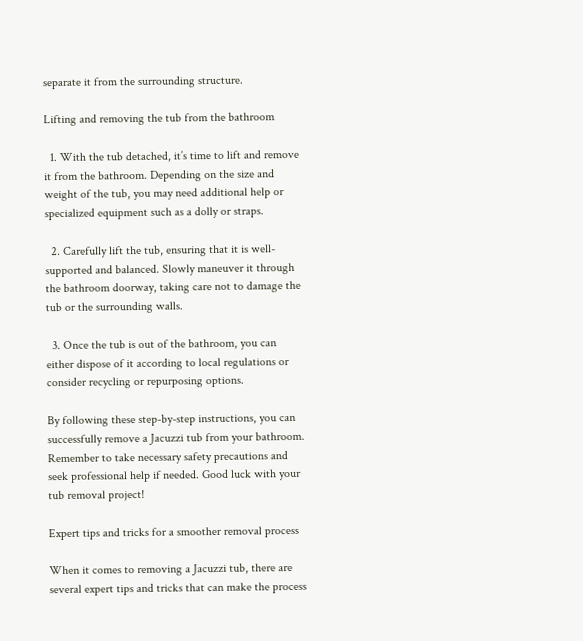separate it from the surrounding structure.

Lifting and removing the tub from the bathroom

  1. With the tub detached, it’s time to lift and remove it from the bathroom. Depending on the size and weight of the tub, you may need additional help or specialized equipment such as a dolly or straps.

  2. Carefully lift the tub, ensuring that it is well-supported and balanced. Slowly maneuver it through the bathroom doorway, taking care not to damage the tub or the surrounding walls.

  3. Once the tub is out of the bathroom, you can either dispose of it according to local regulations or consider recycling or repurposing options.

By following these step-by-step instructions, you can successfully remove a Jacuzzi tub from your bathroom. Remember to take necessary safety precautions and seek professional help if needed. Good luck with your tub removal project!

Expert tips and tricks for a smoother removal process

When it comes to removing a Jacuzzi tub, there are several expert tips and tricks that can make the process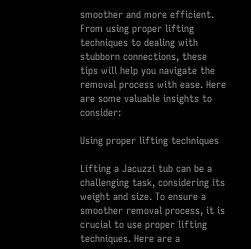smoother and more efficient. From using proper lifting techniques to dealing with stubborn connections, these tips will help you navigate the removal process with ease. Here are some valuable insights to consider:

Using proper lifting techniques

Lifting a Jacuzzi tub can be a challenging task, considering its weight and size. To ensure a smoother removal process, it is crucial to use proper lifting techniques. Here are a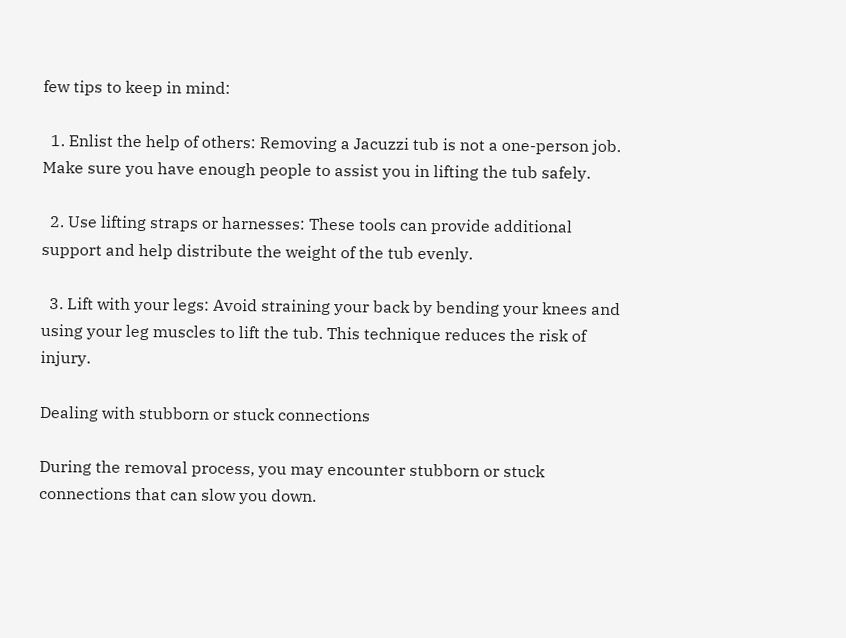few tips to keep in mind:

  1. Enlist the help of others: Removing a Jacuzzi tub is not a one-person job. Make sure you have enough people to assist you in lifting the tub safely.

  2. Use lifting straps or harnesses: These tools can provide additional support and help distribute the weight of the tub evenly.

  3. Lift with your legs: Avoid straining your back by bending your knees and using your leg muscles to lift the tub. This technique reduces the risk of injury.

Dealing with stubborn or stuck connections

During the removal process, you may encounter stubborn or stuck connections that can slow you down.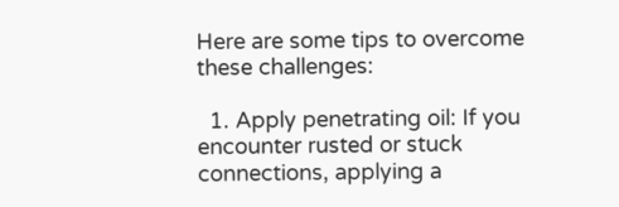Here are some tips to overcome these challenges:

  1. Apply penetrating oil: If you encounter rusted or stuck connections, applying a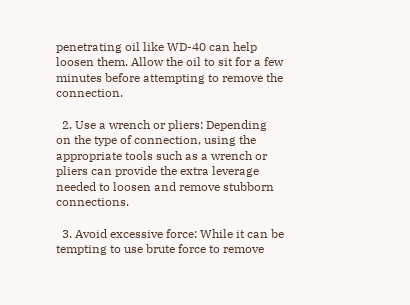penetrating oil like WD-40 can help loosen them. Allow the oil to sit for a few minutes before attempting to remove the connection.

  2. Use a wrench or pliers: Depending on the type of connection, using the appropriate tools such as a wrench or pliers can provide the extra leverage needed to loosen and remove stubborn connections.

  3. Avoid excessive force: While it can be tempting to use brute force to remove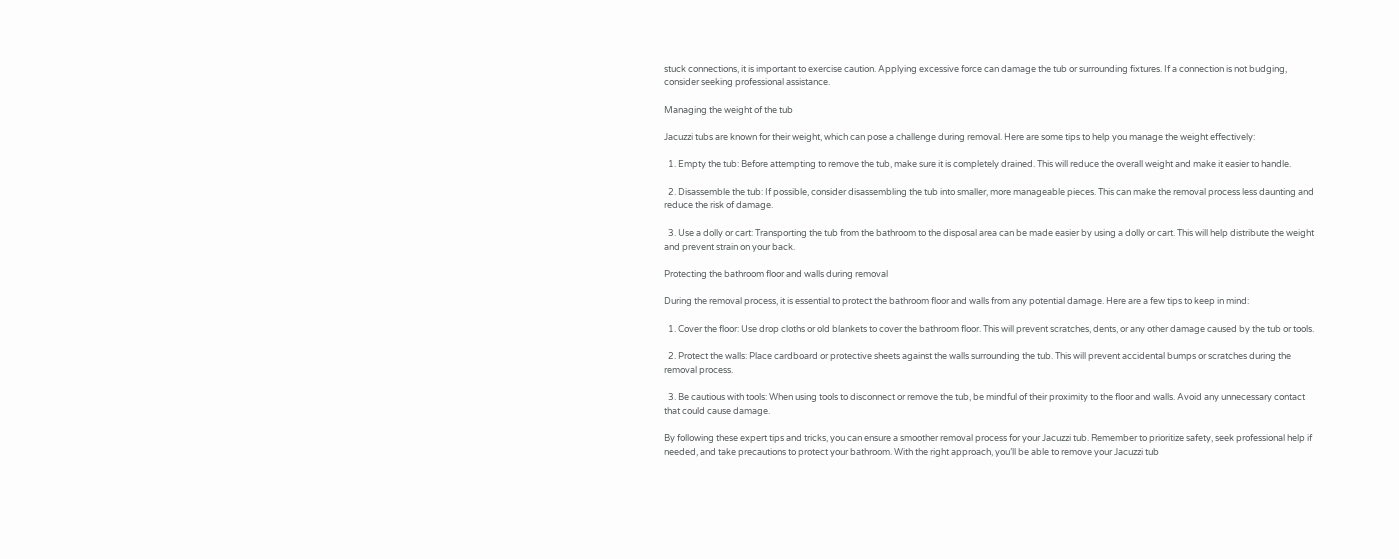stuck connections, it is important to exercise caution. Applying excessive force can damage the tub or surrounding fixtures. If a connection is not budging, consider seeking professional assistance.

Managing the weight of the tub

Jacuzzi tubs are known for their weight, which can pose a challenge during removal. Here are some tips to help you manage the weight effectively:

  1. Empty the tub: Before attempting to remove the tub, make sure it is completely drained. This will reduce the overall weight and make it easier to handle.

  2. Disassemble the tub: If possible, consider disassembling the tub into smaller, more manageable pieces. This can make the removal process less daunting and reduce the risk of damage.

  3. Use a dolly or cart: Transporting the tub from the bathroom to the disposal area can be made easier by using a dolly or cart. This will help distribute the weight and prevent strain on your back.

Protecting the bathroom floor and walls during removal

During the removal process, it is essential to protect the bathroom floor and walls from any potential damage. Here are a few tips to keep in mind:

  1. Cover the floor: Use drop cloths or old blankets to cover the bathroom floor. This will prevent scratches, dents, or any other damage caused by the tub or tools.

  2. Protect the walls: Place cardboard or protective sheets against the walls surrounding the tub. This will prevent accidental bumps or scratches during the removal process.

  3. Be cautious with tools: When using tools to disconnect or remove the tub, be mindful of their proximity to the floor and walls. Avoid any unnecessary contact that could cause damage.

By following these expert tips and tricks, you can ensure a smoother removal process for your Jacuzzi tub. Remember to prioritize safety, seek professional help if needed, and take precautions to protect your bathroom. With the right approach, you’ll be able to remove your Jacuzzi tub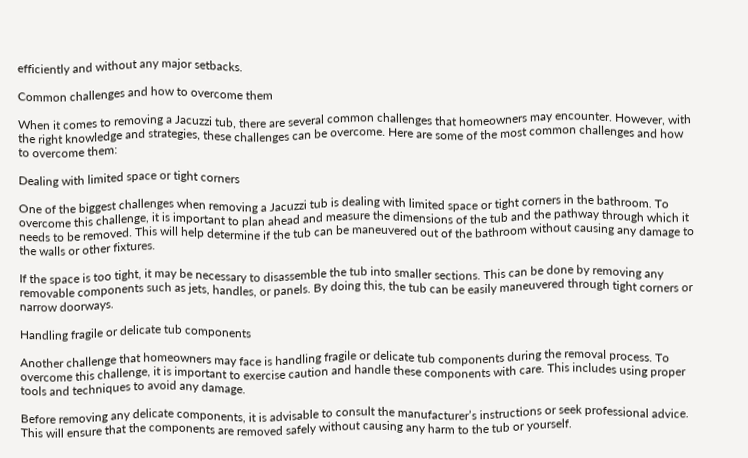efficiently and without any major setbacks.

Common challenges and how to overcome them

When it comes to removing a Jacuzzi tub, there are several common challenges that homeowners may encounter. However, with the right knowledge and strategies, these challenges can be overcome. Here are some of the most common challenges and how to overcome them:

Dealing with limited space or tight corners

One of the biggest challenges when removing a Jacuzzi tub is dealing with limited space or tight corners in the bathroom. To overcome this challenge, it is important to plan ahead and measure the dimensions of the tub and the pathway through which it needs to be removed. This will help determine if the tub can be maneuvered out of the bathroom without causing any damage to the walls or other fixtures.

If the space is too tight, it may be necessary to disassemble the tub into smaller sections. This can be done by removing any removable components such as jets, handles, or panels. By doing this, the tub can be easily maneuvered through tight corners or narrow doorways.

Handling fragile or delicate tub components

Another challenge that homeowners may face is handling fragile or delicate tub components during the removal process. To overcome this challenge, it is important to exercise caution and handle these components with care. This includes using proper tools and techniques to avoid any damage.

Before removing any delicate components, it is advisable to consult the manufacturer’s instructions or seek professional advice. This will ensure that the components are removed safely without causing any harm to the tub or yourself.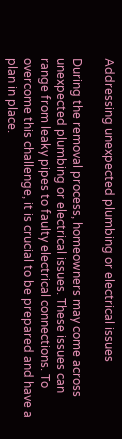Addressing unexpected plumbing or electrical issues

During the removal process, homeowners may come across unexpected plumbing or electrical issues. These issues can range from leaky pipes to faulty electrical connections. To overcome this challenge, it is crucial to be prepared and have a plan in place.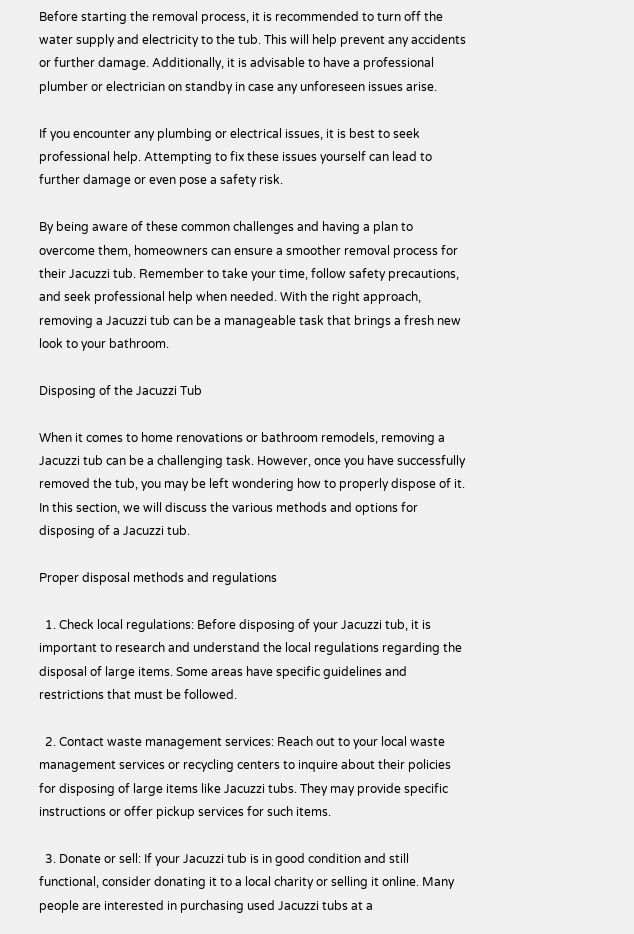Before starting the removal process, it is recommended to turn off the water supply and electricity to the tub. This will help prevent any accidents or further damage. Additionally, it is advisable to have a professional plumber or electrician on standby in case any unforeseen issues arise.

If you encounter any plumbing or electrical issues, it is best to seek professional help. Attempting to fix these issues yourself can lead to further damage or even pose a safety risk.

By being aware of these common challenges and having a plan to overcome them, homeowners can ensure a smoother removal process for their Jacuzzi tub. Remember to take your time, follow safety precautions, and seek professional help when needed. With the right approach, removing a Jacuzzi tub can be a manageable task that brings a fresh new look to your bathroom.

Disposing of the Jacuzzi Tub

When it comes to home renovations or bathroom remodels, removing a Jacuzzi tub can be a challenging task. However, once you have successfully removed the tub, you may be left wondering how to properly dispose of it. In this section, we will discuss the various methods and options for disposing of a Jacuzzi tub.

Proper disposal methods and regulations

  1. Check local regulations: Before disposing of your Jacuzzi tub, it is important to research and understand the local regulations regarding the disposal of large items. Some areas have specific guidelines and restrictions that must be followed.

  2. Contact waste management services: Reach out to your local waste management services or recycling centers to inquire about their policies for disposing of large items like Jacuzzi tubs. They may provide specific instructions or offer pickup services for such items.

  3. Donate or sell: If your Jacuzzi tub is in good condition and still functional, consider donating it to a local charity or selling it online. Many people are interested in purchasing used Jacuzzi tubs at a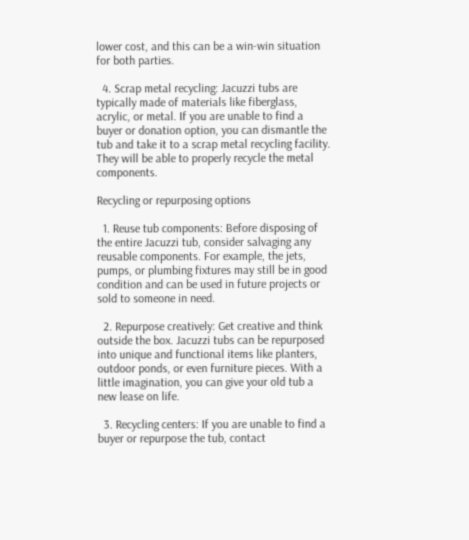lower cost, and this can be a win-win situation for both parties.

  4. Scrap metal recycling: Jacuzzi tubs are typically made of materials like fiberglass, acrylic, or metal. If you are unable to find a buyer or donation option, you can dismantle the tub and take it to a scrap metal recycling facility. They will be able to properly recycle the metal components.

Recycling or repurposing options

  1. Reuse tub components: Before disposing of the entire Jacuzzi tub, consider salvaging any reusable components. For example, the jets, pumps, or plumbing fixtures may still be in good condition and can be used in future projects or sold to someone in need.

  2. Repurpose creatively: Get creative and think outside the box. Jacuzzi tubs can be repurposed into unique and functional items like planters, outdoor ponds, or even furniture pieces. With a little imagination, you can give your old tub a new lease on life.

  3. Recycling centers: If you are unable to find a buyer or repurpose the tub, contact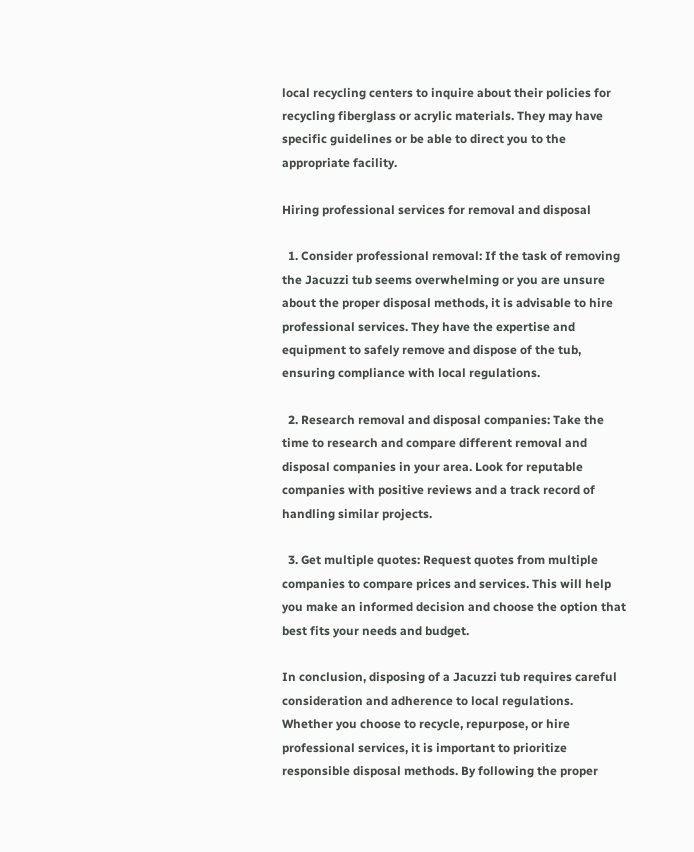local recycling centers to inquire about their policies for recycling fiberglass or acrylic materials. They may have specific guidelines or be able to direct you to the appropriate facility.

Hiring professional services for removal and disposal

  1. Consider professional removal: If the task of removing the Jacuzzi tub seems overwhelming or you are unsure about the proper disposal methods, it is advisable to hire professional services. They have the expertise and equipment to safely remove and dispose of the tub, ensuring compliance with local regulations.

  2. Research removal and disposal companies: Take the time to research and compare different removal and disposal companies in your area. Look for reputable companies with positive reviews and a track record of handling similar projects.

  3. Get multiple quotes: Request quotes from multiple companies to compare prices and services. This will help you make an informed decision and choose the option that best fits your needs and budget.

In conclusion, disposing of a Jacuzzi tub requires careful consideration and adherence to local regulations. Whether you choose to recycle, repurpose, or hire professional services, it is important to prioritize responsible disposal methods. By following the proper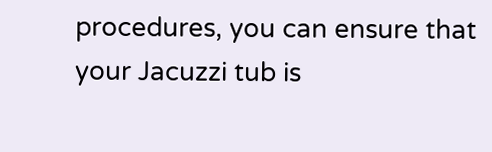procedures, you can ensure that your Jacuzzi tub is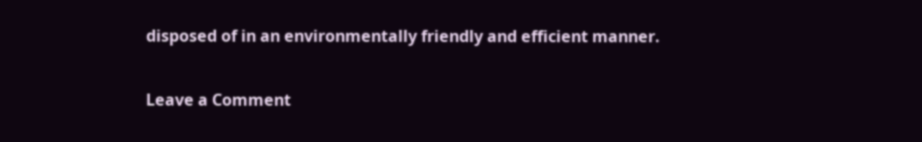disposed of in an environmentally friendly and efficient manner.

Leave a Comment